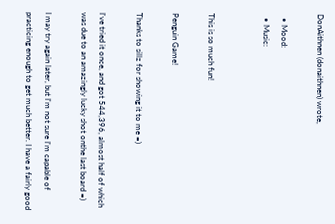DonAithnen (donaithnen) wrote,

  • Mood:
  • Music:


This is so much fun!

Penguin Game!

Thanks to sillz for showing it to me =)

I've tried it once, and got 544,396, almost half of which was due to an amazingly lucky shot onthe last board =)

I may try again later, but I'm not sure I'm capable of practicing enough to get much better. I have a fairly good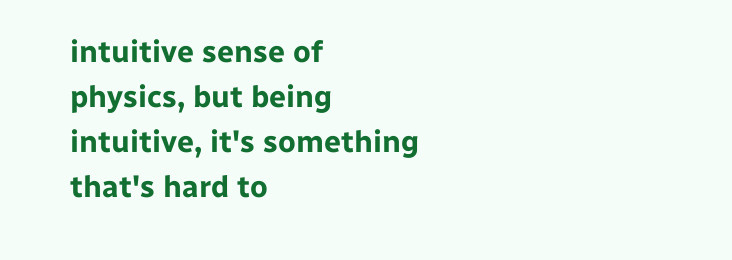intuitive sense of physics, but being intuitive, it's something that's hard to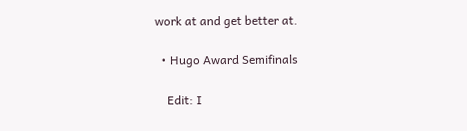work at and get better at.

  • Hugo Award Semifinals

    Edit: I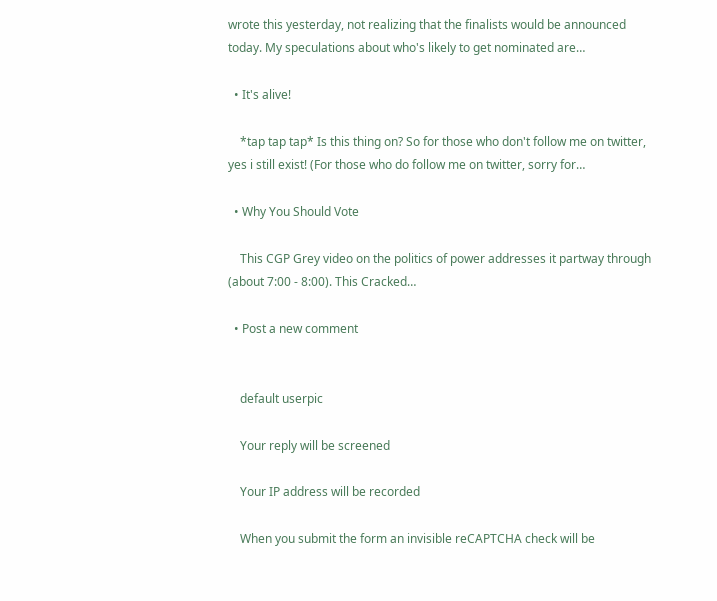wrote this yesterday, not realizing that the finalists would be announced today. My speculations about who's likely to get nominated are…

  • It's alive!

    *tap tap tap* Is this thing on? So for those who don't follow me on twitter, yes i still exist! (For those who do follow me on twitter, sorry for…

  • Why You Should Vote

    This CGP Grey video on the politics of power addresses it partway through (about 7:00 - 8:00). This Cracked…

  • Post a new comment


    default userpic

    Your reply will be screened

    Your IP address will be recorded

    When you submit the form an invisible reCAPTCHA check will be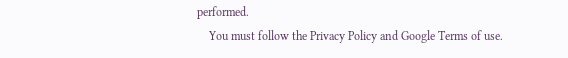performed.
    You must follow the Privacy Policy and Google Terms of use.